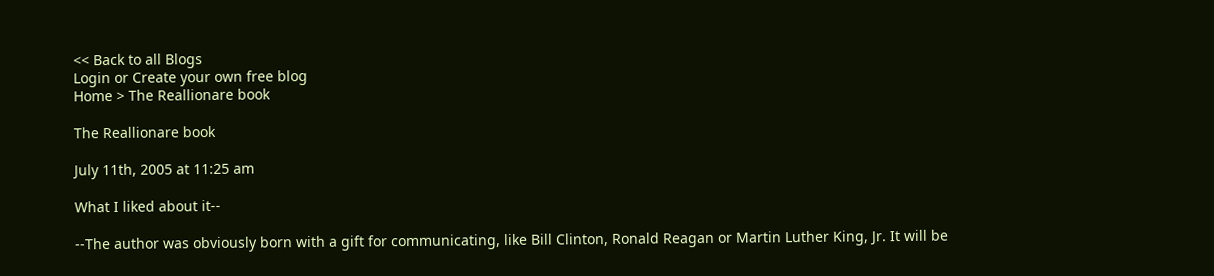<< Back to all Blogs
Login or Create your own free blog
Home > The Reallionare book

The Reallionare book

July 11th, 2005 at 11:25 am

What I liked about it--

--The author was obviously born with a gift for communicating, like Bill Clinton, Ronald Reagan or Martin Luther King, Jr. It will be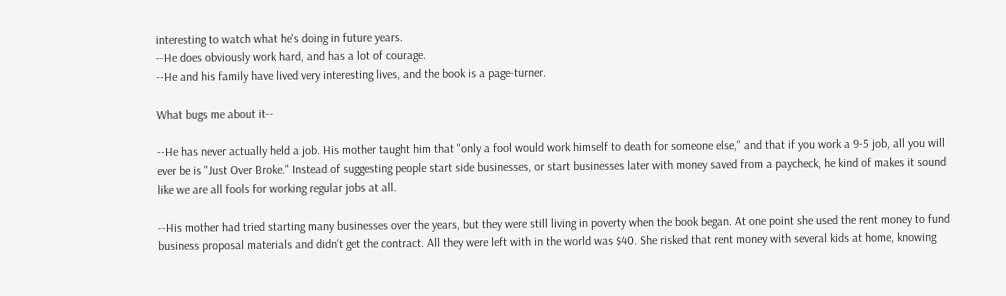interesting to watch what he's doing in future years.
--He does obviously work hard, and has a lot of courage.
--He and his family have lived very interesting lives, and the book is a page-turner.

What bugs me about it--

--He has never actually held a job. His mother taught him that "only a fool would work himself to death for someone else," and that if you work a 9-5 job, all you will ever be is "Just Over Broke." Instead of suggesting people start side businesses, or start businesses later with money saved from a paycheck, he kind of makes it sound like we are all fools for working regular jobs at all.

--His mother had tried starting many businesses over the years, but they were still living in poverty when the book began. At one point she used the rent money to fund business proposal materials and didn't get the contract. All they were left with in the world was $40. She risked that rent money with several kids at home, knowing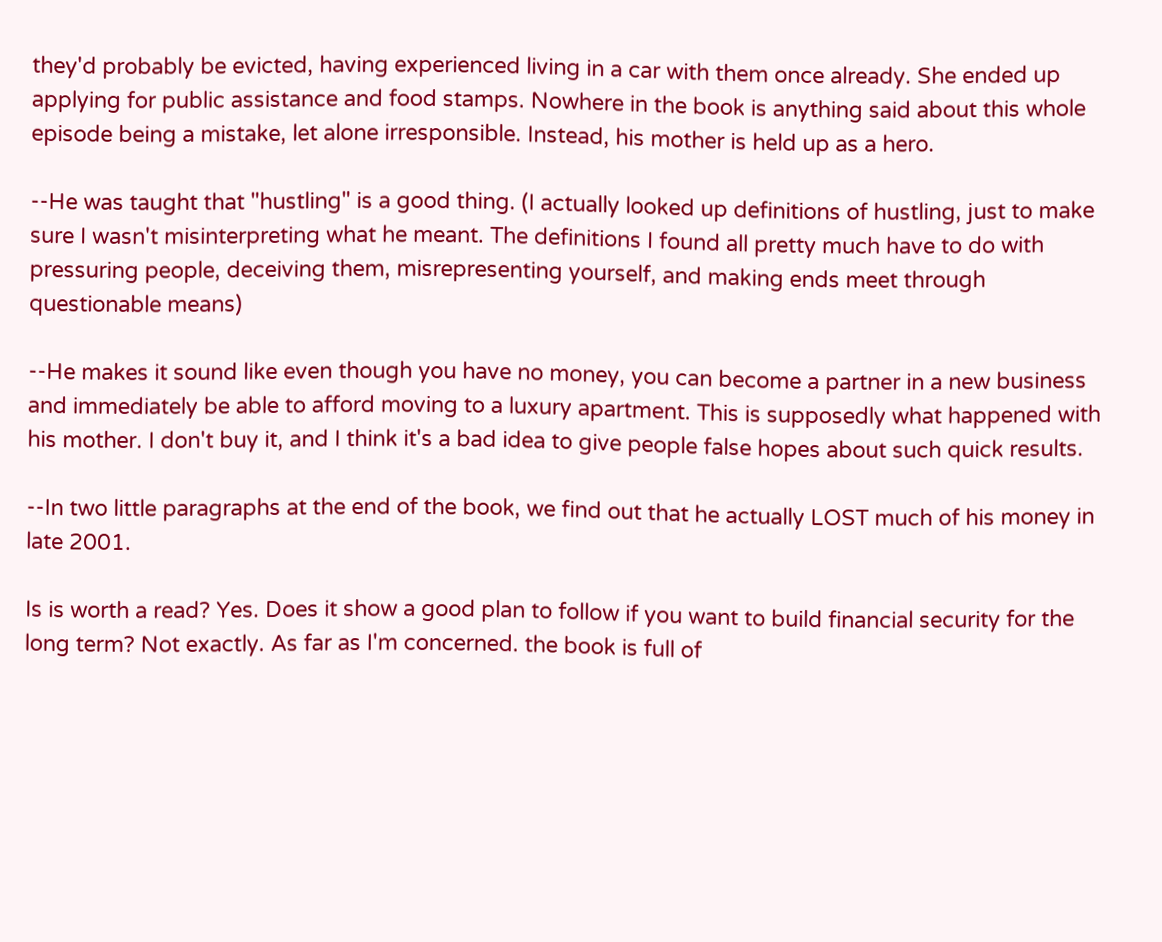they'd probably be evicted, having experienced living in a car with them once already. She ended up applying for public assistance and food stamps. Nowhere in the book is anything said about this whole episode being a mistake, let alone irresponsible. Instead, his mother is held up as a hero.

--He was taught that "hustling" is a good thing. (I actually looked up definitions of hustling, just to make sure I wasn't misinterpreting what he meant. The definitions I found all pretty much have to do with pressuring people, deceiving them, misrepresenting yourself, and making ends meet through questionable means)

--He makes it sound like even though you have no money, you can become a partner in a new business and immediately be able to afford moving to a luxury apartment. This is supposedly what happened with his mother. I don't buy it, and I think it's a bad idea to give people false hopes about such quick results.

--In two little paragraphs at the end of the book, we find out that he actually LOST much of his money in late 2001.

Is is worth a read? Yes. Does it show a good plan to follow if you want to build financial security for the long term? Not exactly. As far as I'm concerned. the book is full of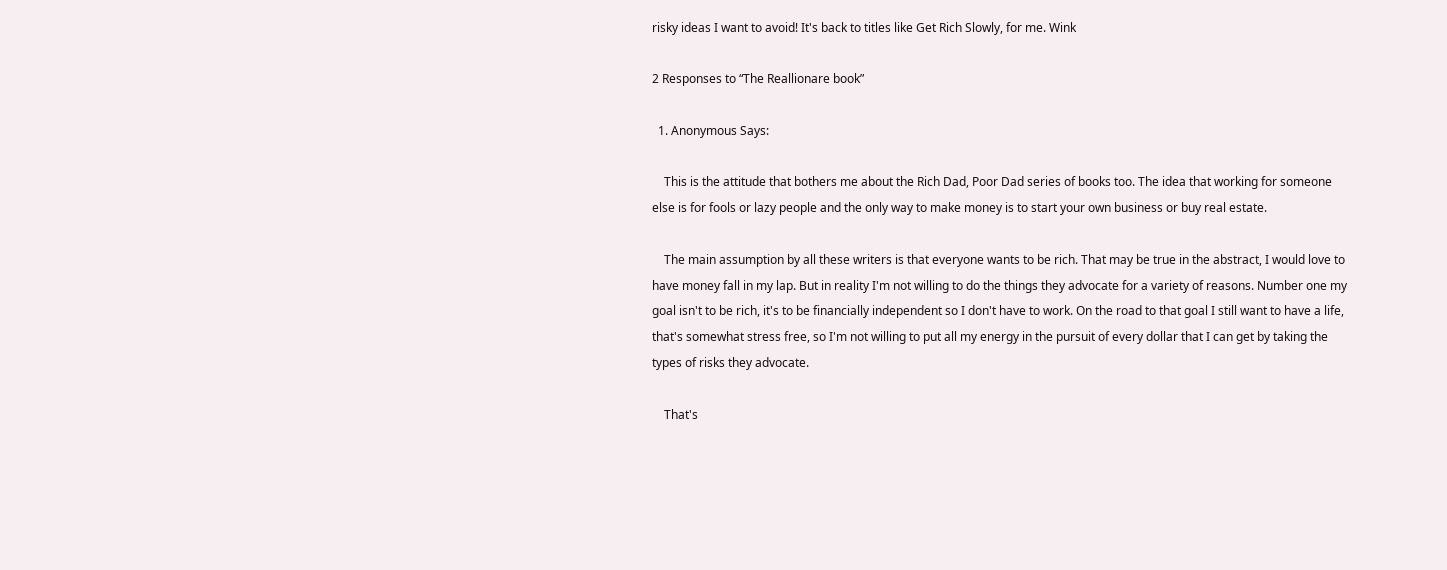risky ideas I want to avoid! It's back to titles like Get Rich Slowly, for me. Wink

2 Responses to “The Reallionare book”

  1. Anonymous Says:

    This is the attitude that bothers me about the Rich Dad, Poor Dad series of books too. The idea that working for someone else is for fools or lazy people and the only way to make money is to start your own business or buy real estate.

    The main assumption by all these writers is that everyone wants to be rich. That may be true in the abstract, I would love to have money fall in my lap. But in reality I'm not willing to do the things they advocate for a variety of reasons. Number one my goal isn't to be rich, it's to be financially independent so I don't have to work. On the road to that goal I still want to have a life, that's somewhat stress free, so I'm not willing to put all my energy in the pursuit of every dollar that I can get by taking the types of risks they advocate.

    That's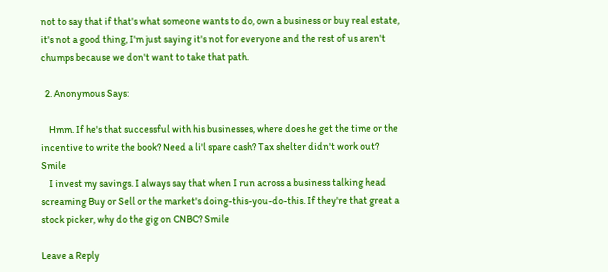not to say that if that's what someone wants to do, own a business or buy real estate, it's not a good thing, I'm just saying it's not for everyone and the rest of us aren't chumps because we don't want to take that path.

  2. Anonymous Says:

    Hmm. If he's that successful with his businesses, where does he get the time or the incentive to write the book? Need a li'l spare cash? Tax shelter didn't work out? Smile
    I invest my savings. I always say that when I run across a business talking head screaming Buy or Sell or the market's doing-this-you-do-this. If they're that great a stock picker, why do the gig on CNBC? Smile

Leave a Reply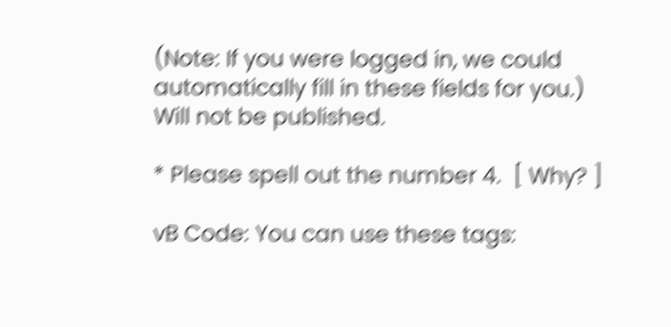(Note: If you were logged in, we could automatically fill in these fields for you.)
Will not be published.

* Please spell out the number 4.  [ Why? ]

vB Code: You can use these tags: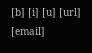[b] [i] [u] [url] [email]